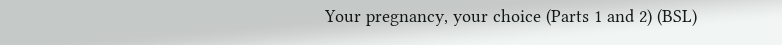Your pregnancy, your choice (Parts 1 and 2) (BSL)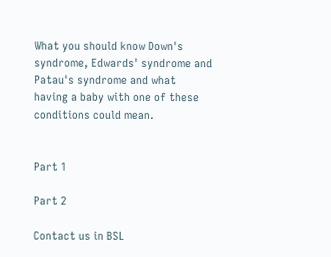What you should know Down's syndrome, Edwards' syndrome and Patau's syndrome and what having a baby with one of these conditions could mean.


Part 1

Part 2

Contact us in BSL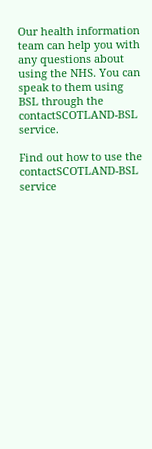Our health information team can help you with any questions about using the NHS. You can speak to them using BSL through the contactSCOTLAND-BSL service.

Find out how to use the contactSCOTLAND-BSL service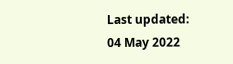Last updated:
04 May 2022